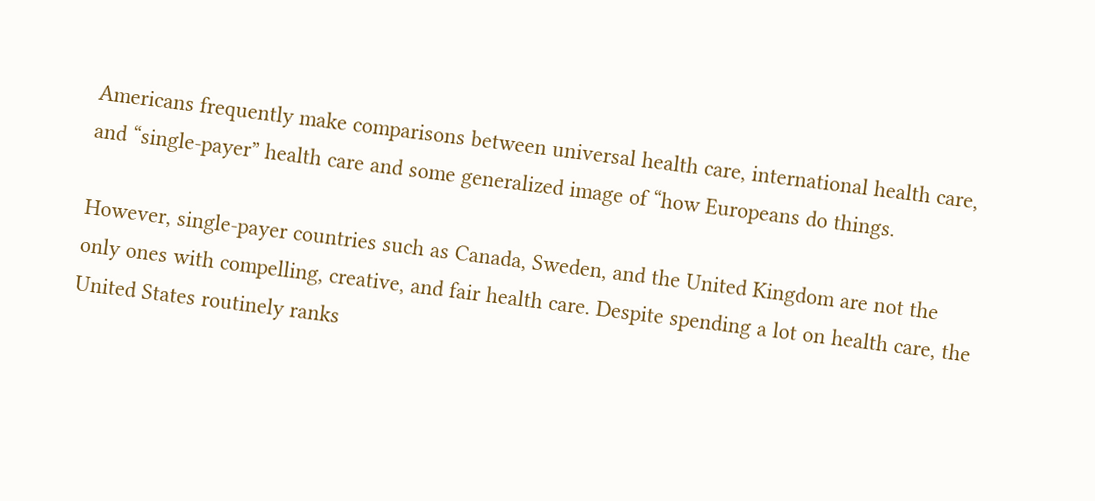Americans frequently make comparisons between universal health care, international health care, and “single-payer” health care and some generalized image of “how Europeans do things.

However, single-payer countries such as Canada, Sweden, and the United Kingdom are not the only ones with compelling, creative, and fair health care. Despite spending a lot on health care, the United States routinely ranks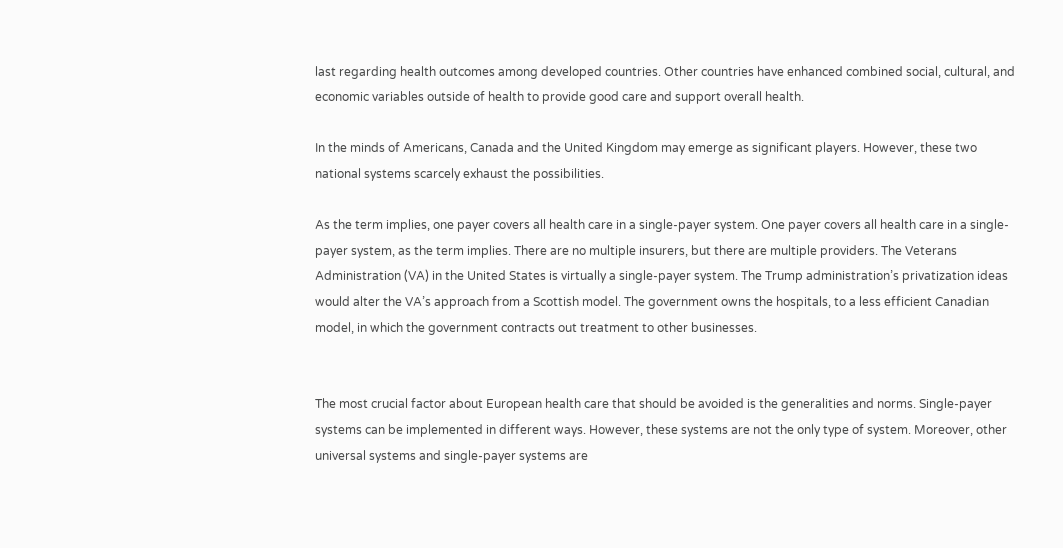last regarding health outcomes among developed countries. Other countries have enhanced combined social, cultural, and economic variables outside of health to provide good care and support overall health.

In the minds of Americans, Canada and the United Kingdom may emerge as significant players. However, these two national systems scarcely exhaust the possibilities.

As the term implies, one payer covers all health care in a single-payer system. One payer covers all health care in a single-payer system, as the term implies. There are no multiple insurers, but there are multiple providers. The Veterans Administration (VA) in the United States is virtually a single-payer system. The Trump administration’s privatization ideas would alter the VA’s approach from a Scottish model. The government owns the hospitals, to a less efficient Canadian model, in which the government contracts out treatment to other businesses.


The most crucial factor about European health care that should be avoided is the generalities and norms. Single-payer systems can be implemented in different ways. However, these systems are not the only type of system. Moreover, other universal systems and single-payer systems are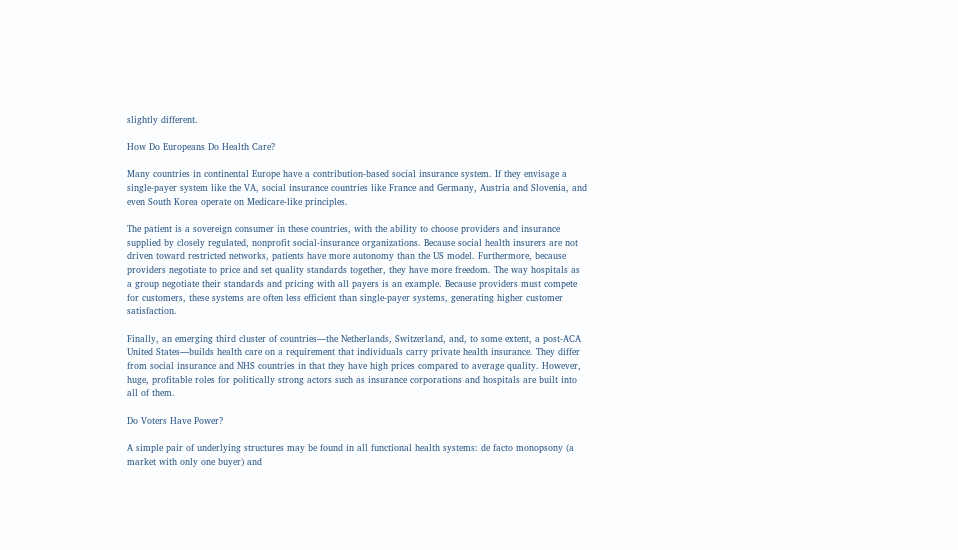slightly different.

How Do Europeans Do Health Care?

Many countries in continental Europe have a contribution-based social insurance system. If they envisage a single-payer system like the VA, social insurance countries like France and Germany, Austria and Slovenia, and even South Korea operate on Medicare-like principles.

The patient is a sovereign consumer in these countries, with the ability to choose providers and insurance supplied by closely regulated, nonprofit social-insurance organizations. Because social health insurers are not driven toward restricted networks, patients have more autonomy than the US model. Furthermore, because providers negotiate to price and set quality standards together, they have more freedom. The way hospitals as a group negotiate their standards and pricing with all payers is an example. Because providers must compete for customers, these systems are often less efficient than single-payer systems, generating higher customer satisfaction.

Finally, an emerging third cluster of countries—the Netherlands, Switzerland, and, to some extent, a post-ACA United States—builds health care on a requirement that individuals carry private health insurance. They differ from social insurance and NHS countries in that they have high prices compared to average quality. However, huge, profitable roles for politically strong actors such as insurance corporations and hospitals are built into all of them.

Do Voters Have Power?

A simple pair of underlying structures may be found in all functional health systems: de facto monopsony (a market with only one buyer) and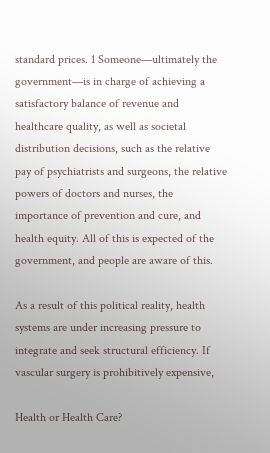standard prices. 1 Someone—ultimately the government—is in charge of achieving a satisfactory balance of revenue and healthcare quality, as well as societal distribution decisions, such as the relative pay of psychiatrists and surgeons, the relative powers of doctors and nurses, the importance of prevention and cure, and health equity. All of this is expected of the government, and people are aware of this.

As a result of this political reality, health systems are under increasing pressure to integrate and seek structural efficiency. If vascular surgery is prohibitively expensive,

Health or Health Care?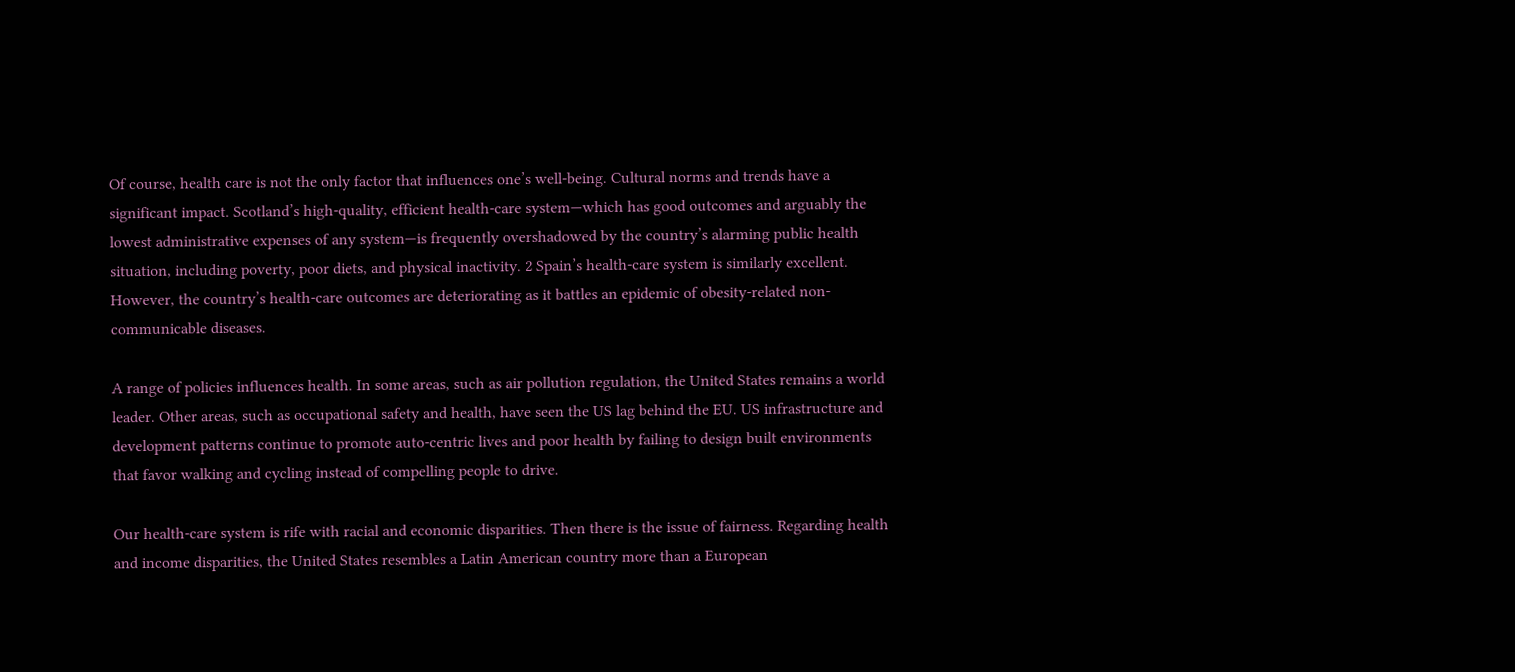Of course, health care is not the only factor that influences one’s well-being. Cultural norms and trends have a significant impact. Scotland’s high-quality, efficient health-care system—which has good outcomes and arguably the lowest administrative expenses of any system—is frequently overshadowed by the country’s alarming public health situation, including poverty, poor diets, and physical inactivity. 2 Spain’s health-care system is similarly excellent. However, the country’s health-care outcomes are deteriorating as it battles an epidemic of obesity-related non-communicable diseases.

A range of policies influences health. In some areas, such as air pollution regulation, the United States remains a world leader. Other areas, such as occupational safety and health, have seen the US lag behind the EU. US infrastructure and development patterns continue to promote auto-centric lives and poor health by failing to design built environments that favor walking and cycling instead of compelling people to drive.

Our health-care system is rife with racial and economic disparities. Then there is the issue of fairness. Regarding health and income disparities, the United States resembles a Latin American country more than a European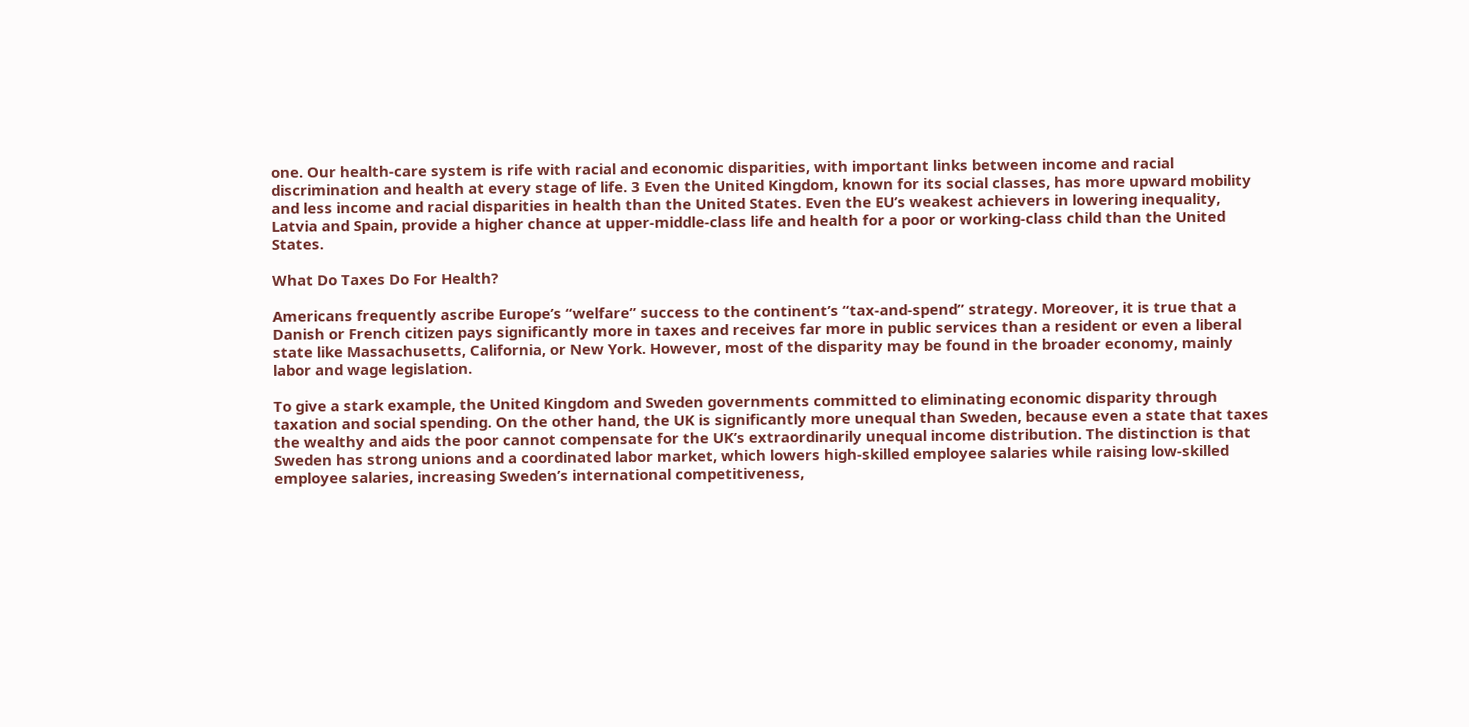one. Our health-care system is rife with racial and economic disparities, with important links between income and racial discrimination and health at every stage of life. 3 Even the United Kingdom, known for its social classes, has more upward mobility and less income and racial disparities in health than the United States. Even the EU’s weakest achievers in lowering inequality, Latvia and Spain, provide a higher chance at upper-middle-class life and health for a poor or working-class child than the United States.

What Do Taxes Do For Health?

Americans frequently ascribe Europe’s “welfare” success to the continent’s “tax-and-spend” strategy. Moreover, it is true that a Danish or French citizen pays significantly more in taxes and receives far more in public services than a resident or even a liberal state like Massachusetts, California, or New York. However, most of the disparity may be found in the broader economy, mainly labor and wage legislation.

To give a stark example, the United Kingdom and Sweden governments committed to eliminating economic disparity through taxation and social spending. On the other hand, the UK is significantly more unequal than Sweden, because even a state that taxes the wealthy and aids the poor cannot compensate for the UK’s extraordinarily unequal income distribution. The distinction is that Sweden has strong unions and a coordinated labor market, which lowers high-skilled employee salaries while raising low-skilled employee salaries, increasing Sweden’s international competitiveness,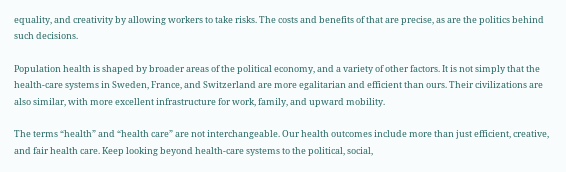equality, and creativity by allowing workers to take risks. The costs and benefits of that are precise, as are the politics behind such decisions.

Population health is shaped by broader areas of the political economy, and a variety of other factors. It is not simply that the health-care systems in Sweden, France, and Switzerland are more egalitarian and efficient than ours. Their civilizations are also similar, with more excellent infrastructure for work, family, and upward mobility.

The terms “health” and “health care” are not interchangeable. Our health outcomes include more than just efficient, creative, and fair health care. Keep looking beyond health-care systems to the political, social,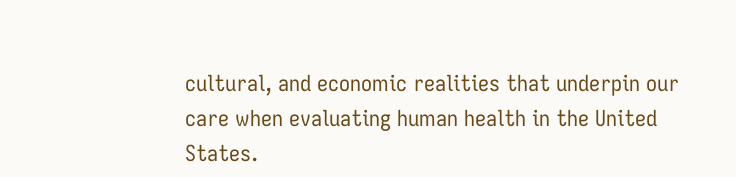cultural, and economic realities that underpin our care when evaluating human health in the United States.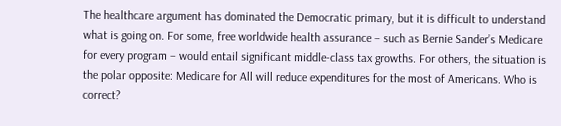The healthcare argument has dominated the Democratic primary, but it is difficult to understand what is going on. For some, free worldwide health assurance – such as Bernie Sander’s Medicare for every program – would entail significant middle-class tax growths. For others, the situation is the polar opposite: Medicare for All will reduce expenditures for the most of Americans. Who is correct?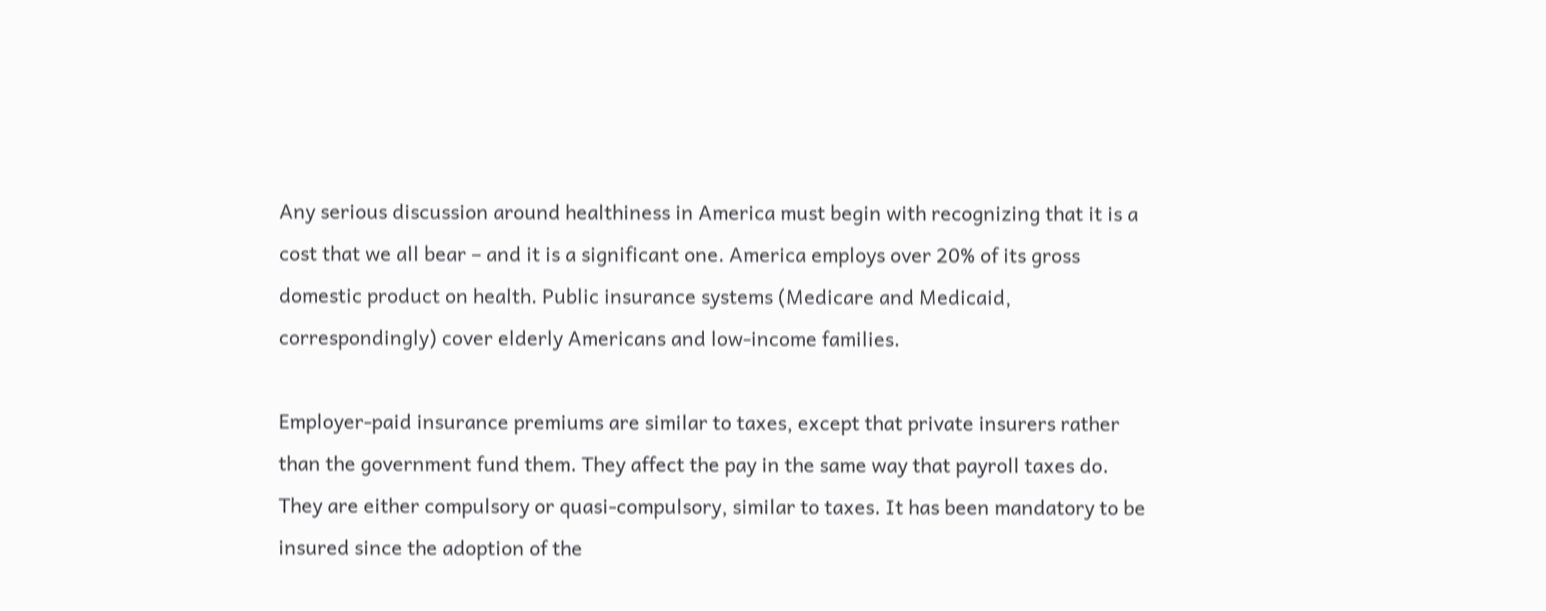Any serious discussion around healthiness in America must begin with recognizing that it is a cost that we all bear – and it is a significant one. America employs over 20% of its gross domestic product on health. Public insurance systems (Medicare and Medicaid, correspondingly) cover elderly Americans and low-income families.

Employer-paid insurance premiums are similar to taxes, except that private insurers rather than the government fund them. They affect the pay in the same way that payroll taxes do. They are either compulsory or quasi-compulsory, similar to taxes. It has been mandatory to be insured since the adoption of the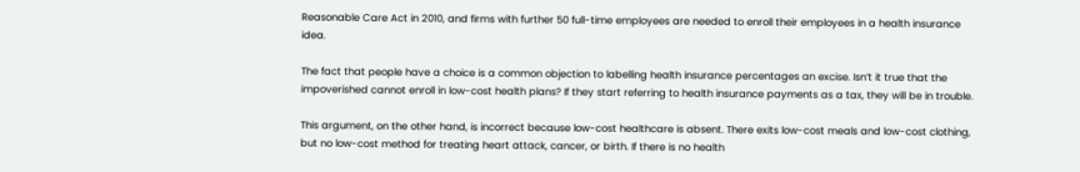Reasonable Care Act in 2010, and firms with further 50 full-time employees are needed to enroll their employees in a health insurance idea.

The fact that people have a choice is a common objection to labelling health insurance percentages an excise. Isn’t it true that the impoverished cannot enroll in low-cost health plans? If they start referring to health insurance payments as a tax, they will be in trouble.

This argument, on the other hand, is incorrect because low-cost healthcare is absent. There exits low-cost meals and low-cost clothing, but no low-cost method for treating heart attack, cancer, or birth. If there is no health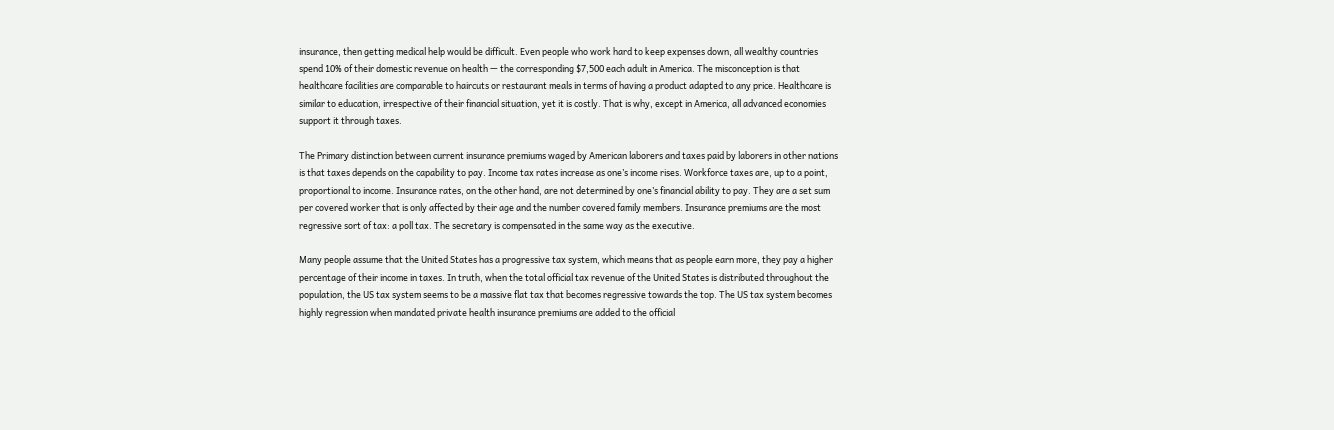insurance, then getting medical help would be difficult. Even people who work hard to keep expenses down, all wealthy countries spend 10% of their domestic revenue on health — the corresponding $7,500 each adult in America. The misconception is that healthcare facilities are comparable to haircuts or restaurant meals in terms of having a product adapted to any price. Healthcare is similar to education, irrespective of their financial situation, yet it is costly. That is why, except in America, all advanced economies support it through taxes.

The Primary distinction between current insurance premiums waged by American laborers and taxes paid by laborers in other nations is that taxes depends on the capability to pay. Income tax rates increase as one’s income rises. Workforce taxes are, up to a point, proportional to income. Insurance rates, on the other hand, are not determined by one’s financial ability to pay. They are a set sum per covered worker that is only affected by their age and the number covered family members. Insurance premiums are the most regressive sort of tax: a poll tax. The secretary is compensated in the same way as the executive.

Many people assume that the United States has a progressive tax system, which means that as people earn more, they pay a higher percentage of their income in taxes. In truth, when the total official tax revenue of the United States is distributed throughout the population, the US tax system seems to be a massive flat tax that becomes regressive towards the top. The US tax system becomes highly regression when mandated private health insurance premiums are added to the official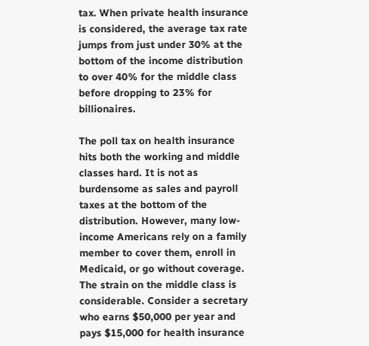tax. When private health insurance is considered, the average tax rate jumps from just under 30% at the bottom of the income distribution to over 40% for the middle class before dropping to 23% for billionaires.

The poll tax on health insurance hits both the working and middle classes hard. It is not as burdensome as sales and payroll taxes at the bottom of the distribution. However, many low-income Americans rely on a family member to cover them, enroll in Medicaid, or go without coverage. The strain on the middle class is considerable. Consider a secretary who earns $50,000 per year and pays $15,000 for health insurance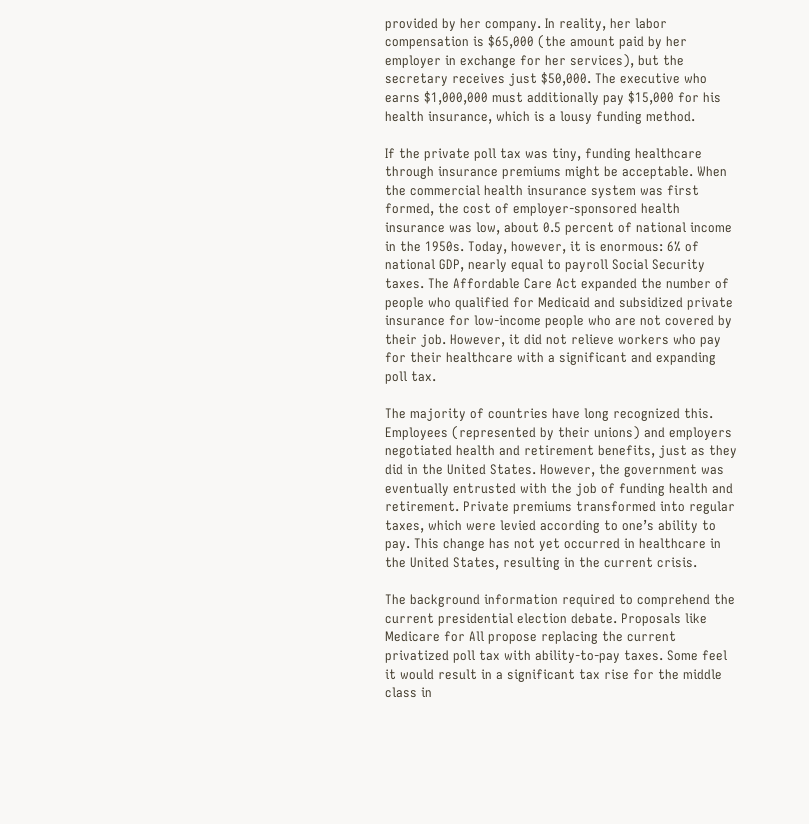provided by her company. In reality, her labor compensation is $65,000 (the amount paid by her employer in exchange for her services), but the secretary receives just $50,000. The executive who earns $1,000,000 must additionally pay $15,000 for his health insurance, which is a lousy funding method.

If the private poll tax was tiny, funding healthcare through insurance premiums might be acceptable. When the commercial health insurance system was first formed, the cost of employer-sponsored health insurance was low, about 0.5 percent of national income in the 1950s. Today, however, it is enormous: 6% of national GDP, nearly equal to payroll Social Security taxes. The Affordable Care Act expanded the number of people who qualified for Medicaid and subsidized private insurance for low-income people who are not covered by their job. However, it did not relieve workers who pay for their healthcare with a significant and expanding poll tax.

The majority of countries have long recognized this. Employees (represented by their unions) and employers negotiated health and retirement benefits, just as they did in the United States. However, the government was eventually entrusted with the job of funding health and retirement. Private premiums transformed into regular taxes, which were levied according to one’s ability to pay. This change has not yet occurred in healthcare in the United States, resulting in the current crisis.

The background information required to comprehend the current presidential election debate. Proposals like Medicare for All propose replacing the current privatized poll tax with ability-to-pay taxes. Some feel it would result in a significant tax rise for the middle class in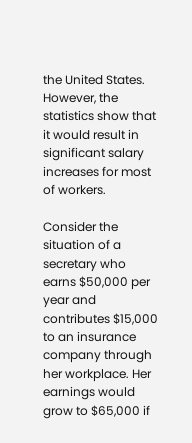the United States. However, the statistics show that it would result in significant salary increases for most of workers.

Consider the situation of a secretary who earns $50,000 per year and contributes $15,000 to an insurance company through her workplace. Her earnings would grow to $65,000 if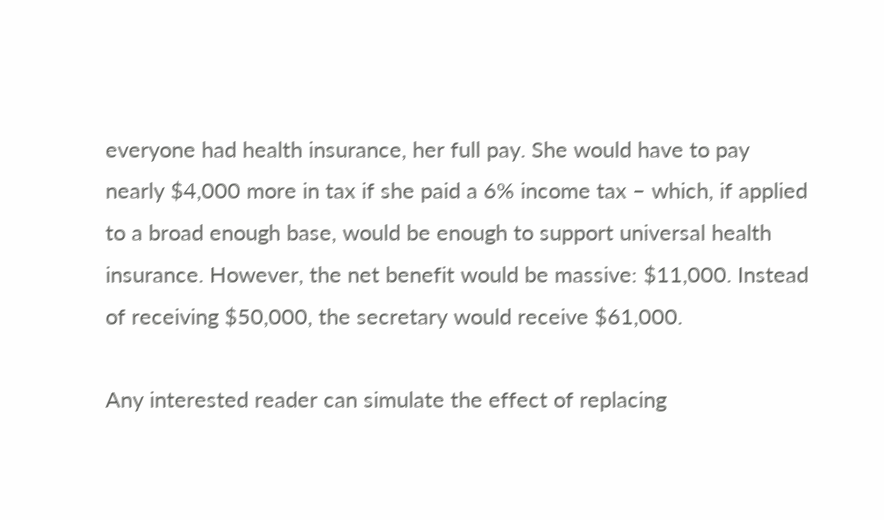everyone had health insurance, her full pay. She would have to pay nearly $4,000 more in tax if she paid a 6% income tax – which, if applied to a broad enough base, would be enough to support universal health insurance. However, the net benefit would be massive: $11,000. Instead of receiving $50,000, the secretary would receive $61,000.

Any interested reader can simulate the effect of replacing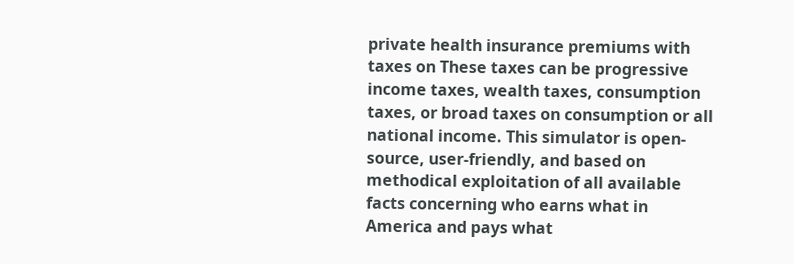private health insurance premiums with taxes on These taxes can be progressive income taxes, wealth taxes, consumption taxes, or broad taxes on consumption or all national income. This simulator is open-source, user-friendly, and based on methodical exploitation of all available facts concerning who earns what in America and pays what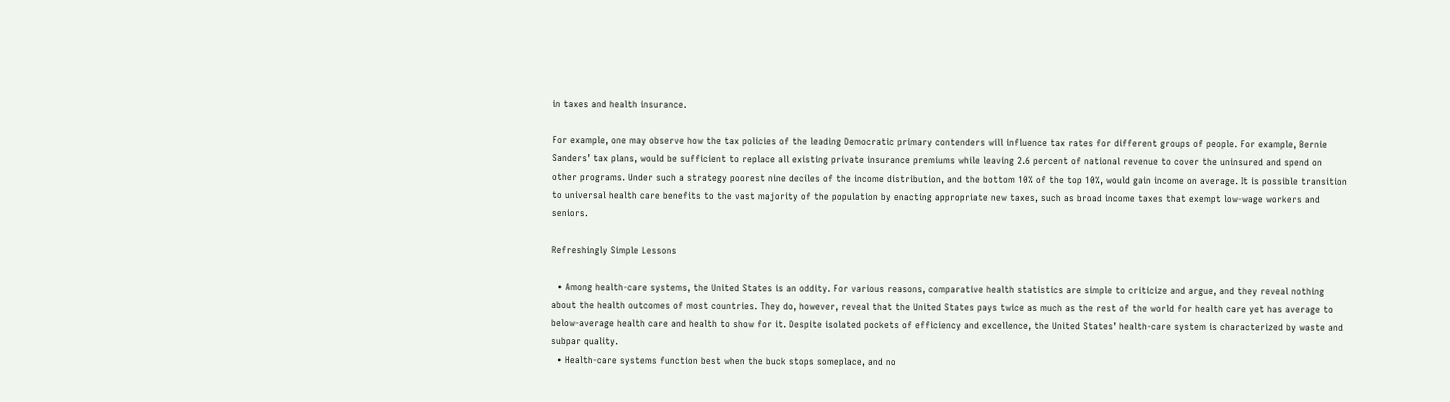in taxes and health insurance.

For example, one may observe how the tax policies of the leading Democratic primary contenders will influence tax rates for different groups of people. For example, Bernie Sanders’ tax plans, would be sufficient to replace all existing private insurance premiums while leaving 2.6 percent of national revenue to cover the uninsured and spend on other programs. Under such a strategy poorest nine deciles of the income distribution, and the bottom 10% of the top 10%, would gain income on average. It is possible transition to universal health care benefits to the vast majority of the population by enacting appropriate new taxes, such as broad income taxes that exempt low-wage workers and seniors.

Refreshingly Simple Lessons

  • Among health-care systems, the United States is an oddity. For various reasons, comparative health statistics are simple to criticize and argue, and they reveal nothing about the health outcomes of most countries. They do, however, reveal that the United States pays twice as much as the rest of the world for health care yet has average to below-average health care and health to show for it. Despite isolated pockets of efficiency and excellence, the United States’ health-care system is characterized by waste and subpar quality.
  • Health-care systems function best when the buck stops someplace, and no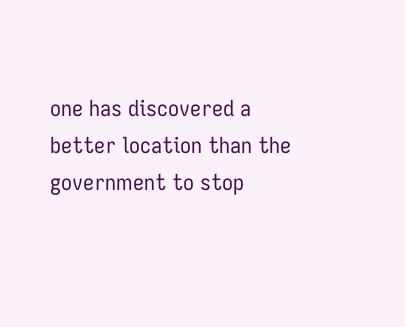one has discovered a better location than the government to stop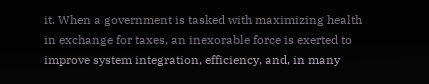it. When a government is tasked with maximizing health in exchange for taxes, an inexorable force is exerted to improve system integration, efficiency, and, in many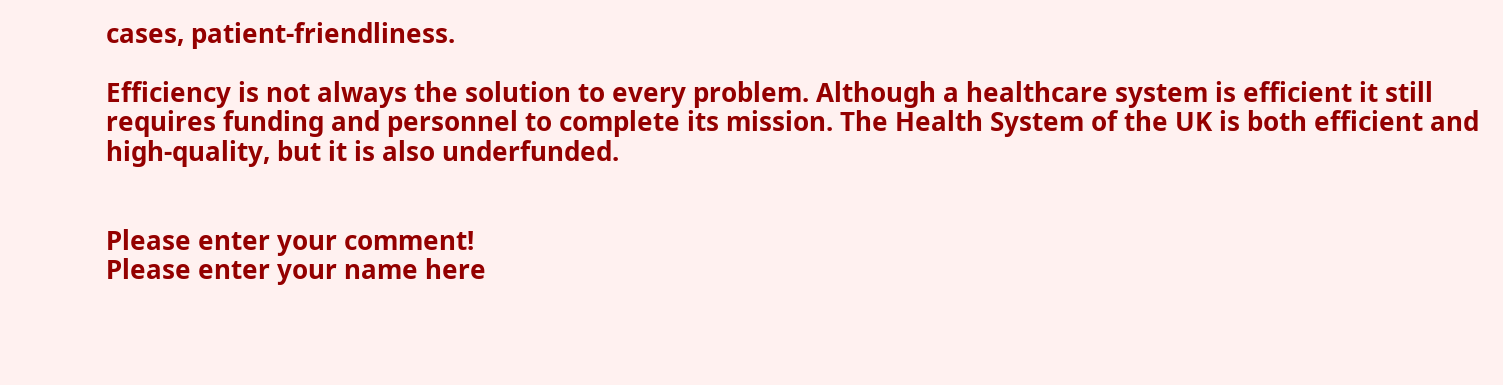cases, patient-friendliness.

Efficiency is not always the solution to every problem. Although a healthcare system is efficient it still requires funding and personnel to complete its mission. The Health System of the UK is both efficient and high-quality, but it is also underfunded.


Please enter your comment!
Please enter your name here